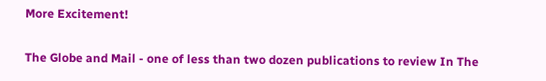More Excitement!

The Globe and Mail - one of less than two dozen publications to review In The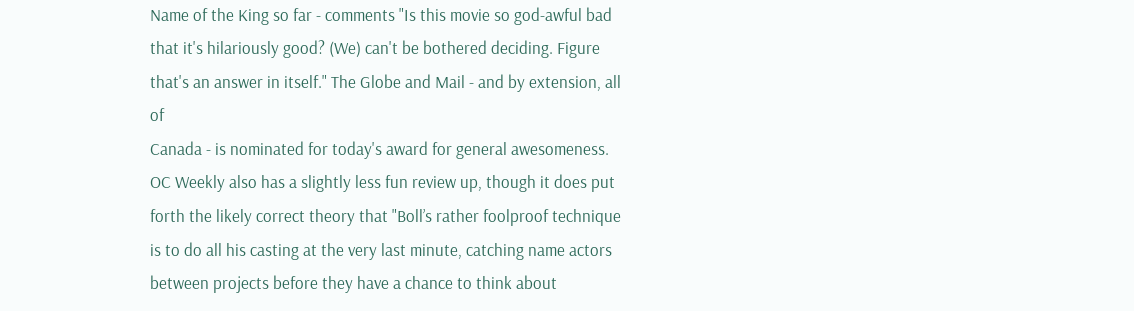Name of the King so far - comments "Is this movie so god-awful bad that it's hilariously good? (We) can't be bothered deciding. Figure that's an answer in itself." The Globe and Mail - and by extension, all of
Canada - is nominated for today's award for general awesomeness. OC Weekly also has a slightly less fun review up, though it does put forth the likely correct theory that "Boll’s rather foolproof technique is to do all his casting at the very last minute, catching name actors between projects before they have a chance to think about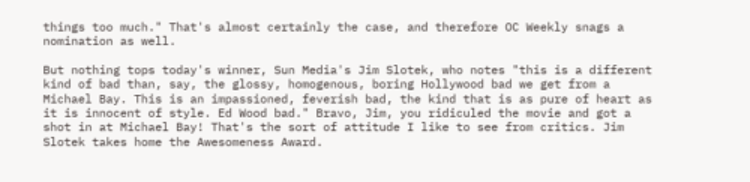things too much." That's almost certainly the case, and therefore OC Weekly snags a nomination as well.

But nothing tops today's winner, Sun Media's Jim Slotek, who notes "this is a different kind of bad than, say, the glossy, homogenous, boring Hollywood bad we get from a Michael Bay. This is an impassioned, feverish bad, the kind that is as pure of heart as it is innocent of style. Ed Wood bad." Bravo, Jim, you ridiculed the movie and got a shot in at Michael Bay! That's the sort of attitude I like to see from critics. Jim Slotek takes home the Awesomeness Award.